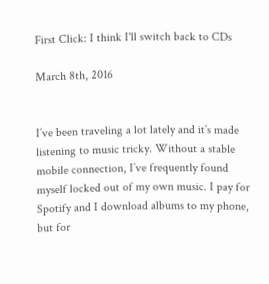First Click: I think I'll switch back to CDs

March 8th, 2016


I’ve been traveling a lot lately and it’s made listening to music tricky. Without a stable mobile connection, I’ve frequently found myself locked out of my own music. I pay for Spotify and I download albums to my phone, but for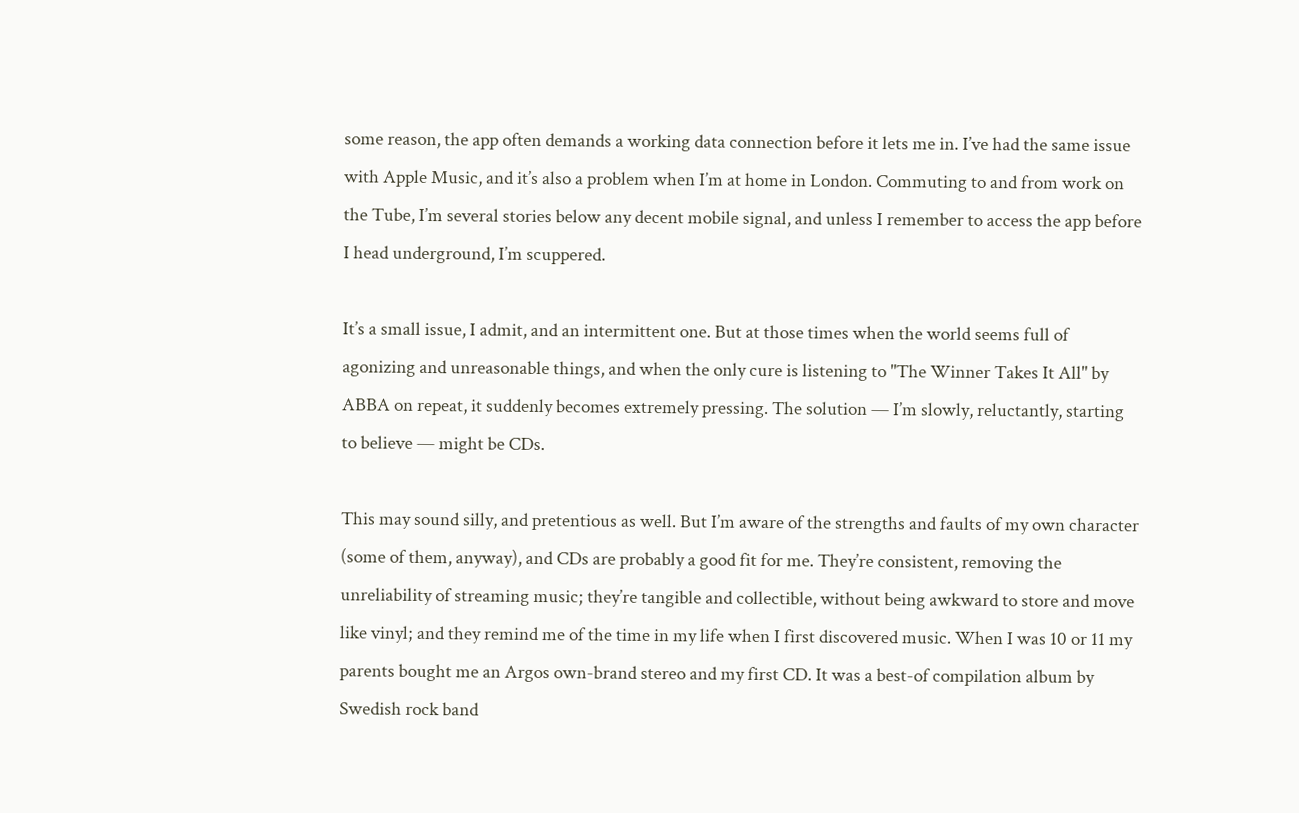some reason, the app often demands a working data connection before it lets me in. I’ve had the same issue with Apple Music, and it’s also a problem when I’m at home in London. Commuting to and from work on the Tube, I’m several stories below any decent mobile signal, and unless I remember to access the app before I head underground, I’m scuppered.

It’s a small issue, I admit, and an intermittent one. But at those times when the world seems full of agonizing and unreasonable things, and when the only cure is listening to "The Winner Takes It All" by ABBA on repeat, it suddenly becomes extremely pressing. The solution — I’m slowly, reluctantly, starting to believe — might be CDs.

This may sound silly, and pretentious as well. But I’m aware of the strengths and faults of my own character (some of them, anyway), and CDs are probably a good fit for me. They’re consistent, removing the unreliability of streaming music; they’re tangible and collectible, without being awkward to store and move like vinyl; and they remind me of the time in my life when I first discovered music. When I was 10 or 11 my parents bought me an Argos own-brand stereo and my first CD. It was a best-of compilation album by Swedish rock band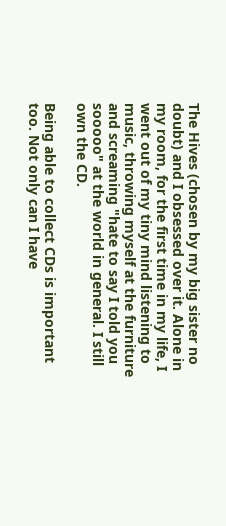The Hives (chosen by my big sister no doubt) and I obsessed over it. Alone in my room, for the first time in my life, I went out of my tiny mind listening to music, throwing myself at the furniture and screaming "hate to say I told you sooooo" at the world in general. I still own the CD.

Being able to collect CDs is important too. Not only can I have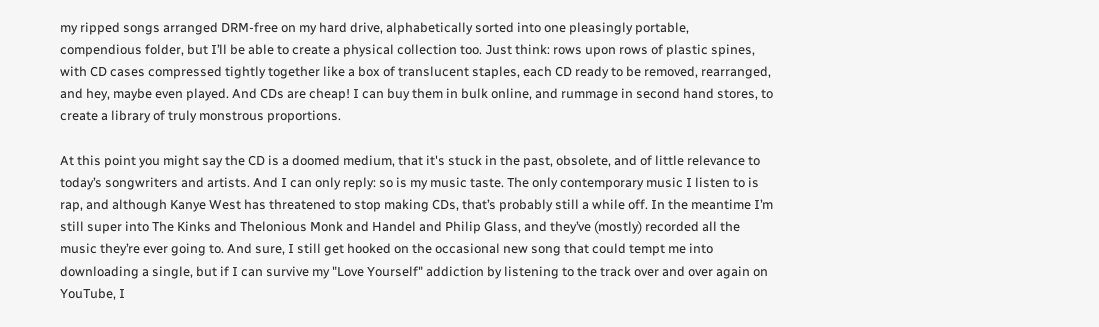my ripped songs arranged DRM-free on my hard drive, alphabetically sorted into one pleasingly portable, compendious folder, but I’ll be able to create a physical collection too. Just think: rows upon rows of plastic spines, with CD cases compressed tightly together like a box of translucent staples, each CD ready to be removed, rearranged, and hey, maybe even played. And CDs are cheap! I can buy them in bulk online, and rummage in second hand stores, to create a library of truly monstrous proportions.

At this point you might say the CD is a doomed medium, that it's stuck in the past, obsolete, and of little relevance to today’s songwriters and artists. And I can only reply: so is my music taste. The only contemporary music I listen to is rap, and although Kanye West has threatened to stop making CDs, that’s probably still a while off. In the meantime I’m still super into The Kinks and Thelonious Monk and Handel and Philip Glass, and they’ve (mostly) recorded all the music they’re ever going to. And sure, I still get hooked on the occasional new song that could tempt me into downloading a single, but if I can survive my "Love Yourself" addiction by listening to the track over and over again on YouTube, I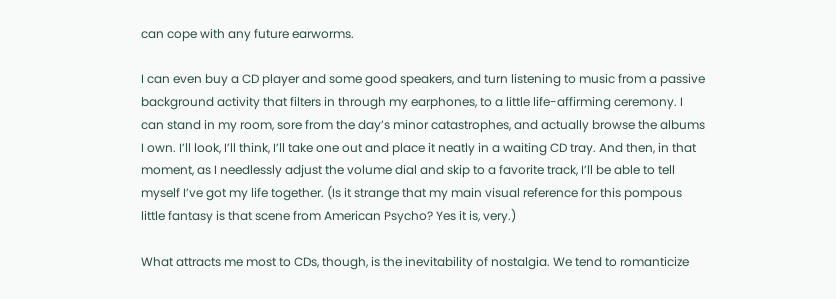can cope with any future earworms.

I can even buy a CD player and some good speakers, and turn listening to music from a passive background activity that filters in through my earphones, to a little life-affirming ceremony. I can stand in my room, sore from the day’s minor catastrophes, and actually browse the albums I own. I’ll look, I’ll think, I’ll take one out and place it neatly in a waiting CD tray. And then, in that moment, as I needlessly adjust the volume dial and skip to a favorite track, I’ll be able to tell myself I’ve got my life together. (Is it strange that my main visual reference for this pompous little fantasy is that scene from American Psycho? Yes it is, very.)

What attracts me most to CDs, though, is the inevitability of nostalgia. We tend to romanticize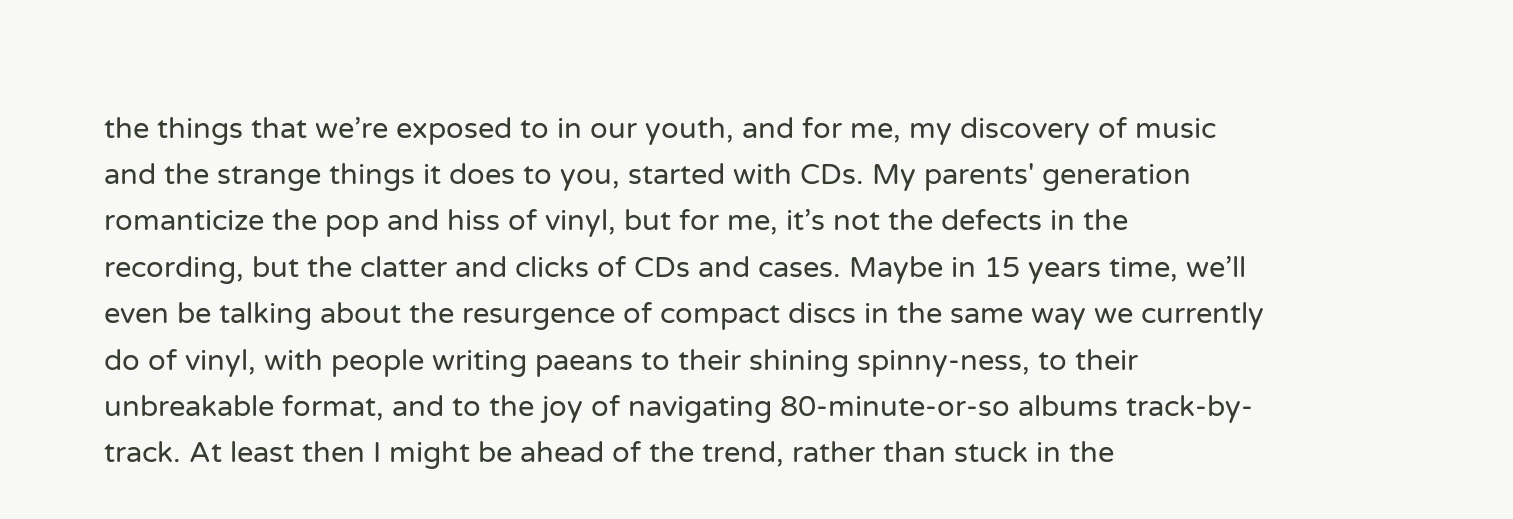the things that we’re exposed to in our youth, and for me, my discovery of music and the strange things it does to you, started with CDs. My parents' generation romanticize the pop and hiss of vinyl, but for me, it’s not the defects in the recording, but the clatter and clicks of CDs and cases. Maybe in 15 years time, we’ll even be talking about the resurgence of compact discs in the same way we currently do of vinyl, with people writing paeans to their shining spinny-ness, to their unbreakable format, and to the joy of navigating 80-minute-or-so albums track-by-track. At least then I might be ahead of the trend, rather than stuck in the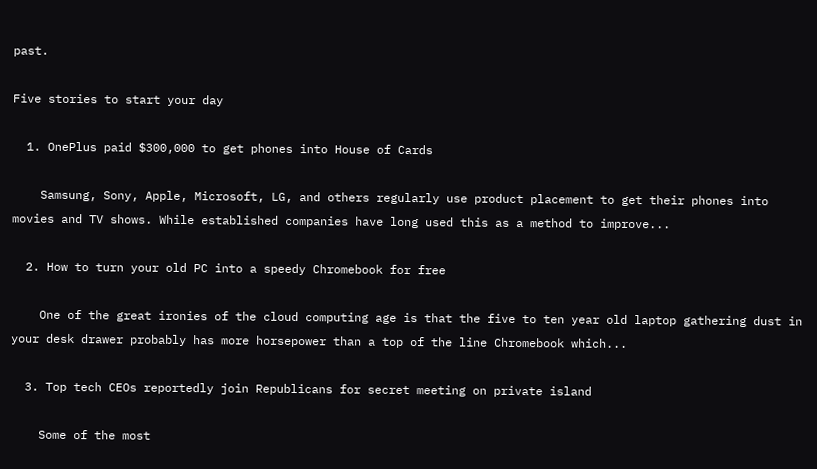past.

Five stories to start your day

  1. OnePlus paid $300,000 to get phones into House of Cards

    Samsung, Sony, Apple, Microsoft, LG, and others regularly use product placement to get their phones into movies and TV shows. While established companies have long used this as a method to improve...

  2. How to turn your old PC into a speedy Chromebook for free

    One of the great ironies of the cloud computing age is that the five to ten year old laptop gathering dust in your desk drawer probably has more horsepower than a top of the line Chromebook which...

  3. Top tech CEOs reportedly join Republicans for secret meeting on private island

    Some of the most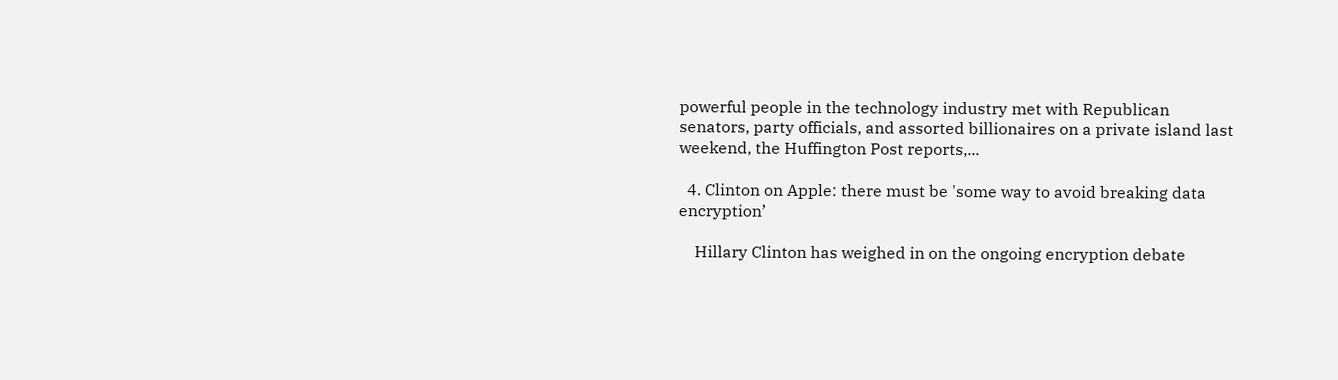powerful people in the technology industry met with Republican senators, party officials, and assorted billionaires on a private island last weekend, the Huffington Post reports,...

  4. Clinton on Apple: there must be 'some way to avoid breaking data encryption’

    Hillary Clinton has weighed in on the ongoing encryption debate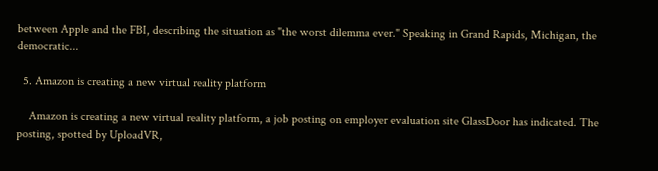between Apple and the FBI, describing the situation as "the worst dilemma ever." Speaking in Grand Rapids, Michigan, the democratic...

  5. Amazon is creating a new virtual reality platform

    Amazon is creating a new virtual reality platform, a job posting on employer evaluation site GlassDoor has indicated. The posting, spotted by UploadVR,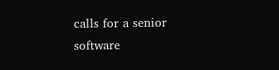calls for a senior software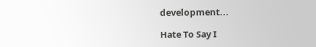development...

Hate To Say I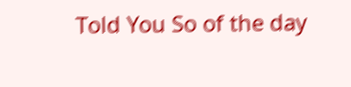Told You So of the day